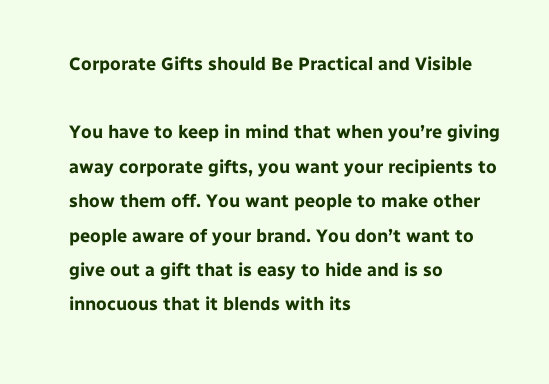Corporate Gifts should Be Practical and Visible

You have to keep in mind that when you’re giving away corporate gifts, you want your recipients to show them off. You want people to make other people aware of your brand. You don’t want to give out a gift that is easy to hide and is so innocuous that it blends with its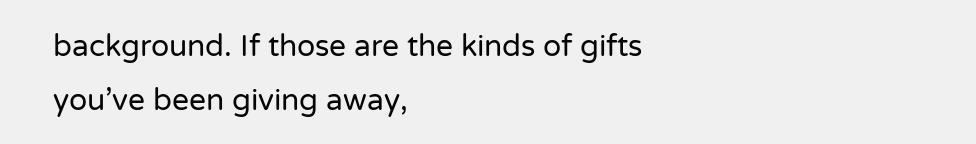background. If those are the kinds of gifts you’ve been giving away,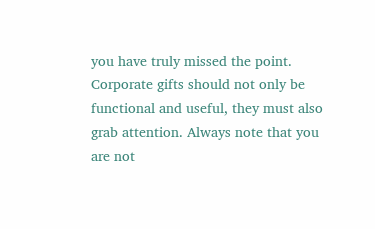you have truly missed the point. Corporate gifts should not only be functional and useful, they must also grab attention. Always note that you are not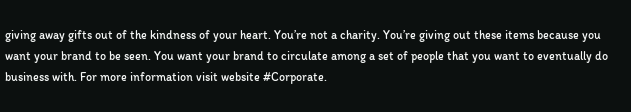giving away gifts out of the kindness of your heart. You’re not a charity. You’re giving out these items because you want your brand to be seen. You want your brand to circulate among a set of people that you want to eventually do business with. For more information visit website #Corporate.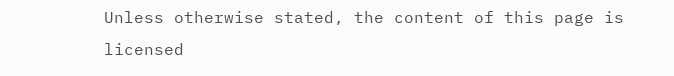Unless otherwise stated, the content of this page is licensed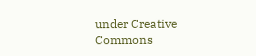under Creative Commons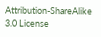Attribution-ShareAlike 3.0 License